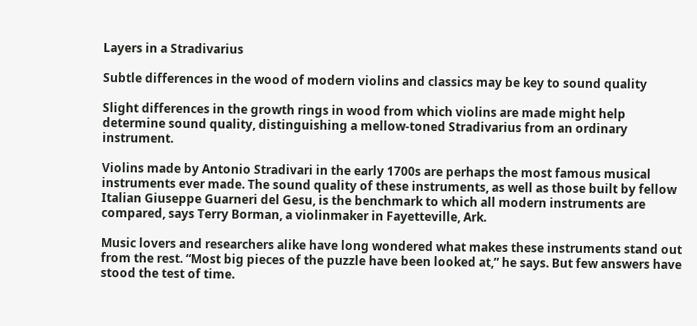Layers in a Stradivarius

Subtle differences in the wood of modern violins and classics may be key to sound quality

Slight differences in the growth rings in wood from which violins are made might help determine sound quality, distinguishing a mellow-toned Stradivarius from an ordinary instrument.

Violins made by Antonio Stradivari in the early 1700s are perhaps the most famous musical instruments ever made. The sound quality of these instruments, as well as those built by fellow Italian Giuseppe Guarneri del Gesu, is the benchmark to which all modern instruments are compared, says Terry Borman, a violinmaker in Fayetteville, Ark.

Music lovers and researchers alike have long wondered what makes these instruments stand out from the rest. “Most big pieces of the puzzle have been looked at,” he says. But few answers have stood the test of time.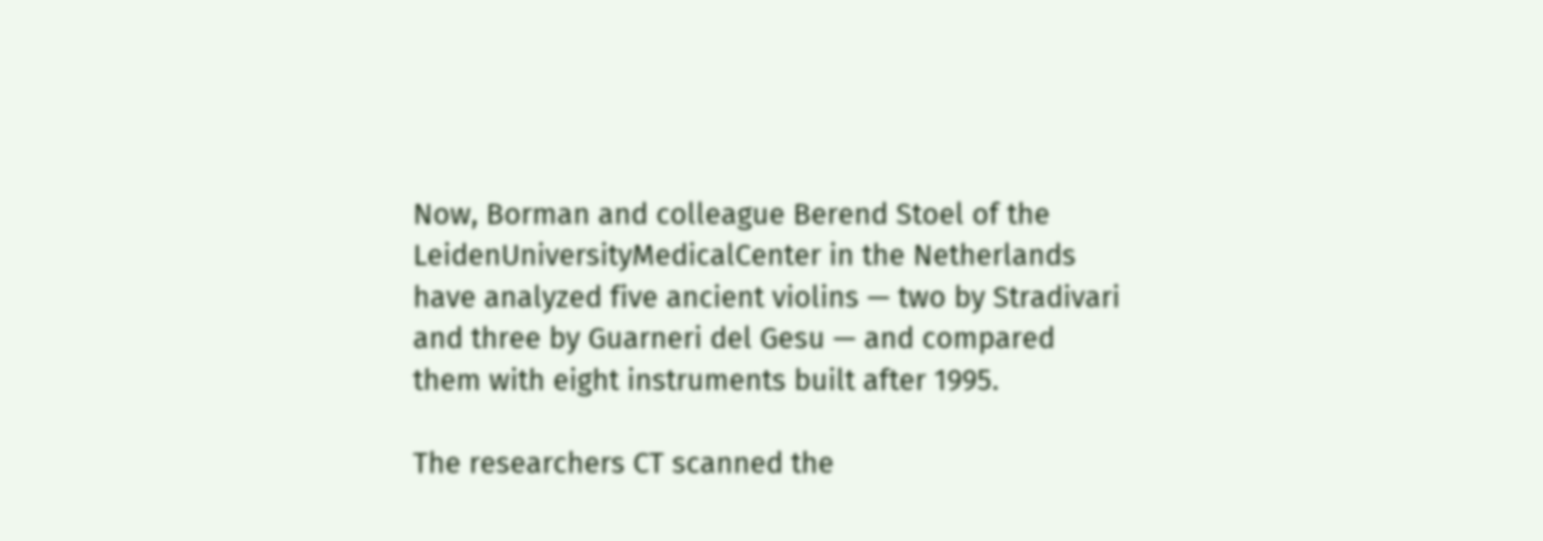Now, Borman and colleague Berend Stoel of the LeidenUniversityMedicalCenter in the Netherlands have analyzed five ancient violins — two by Stradivari and three by Guarneri del Gesu — and compared them with eight instruments built after 1995.

The researchers CT scanned the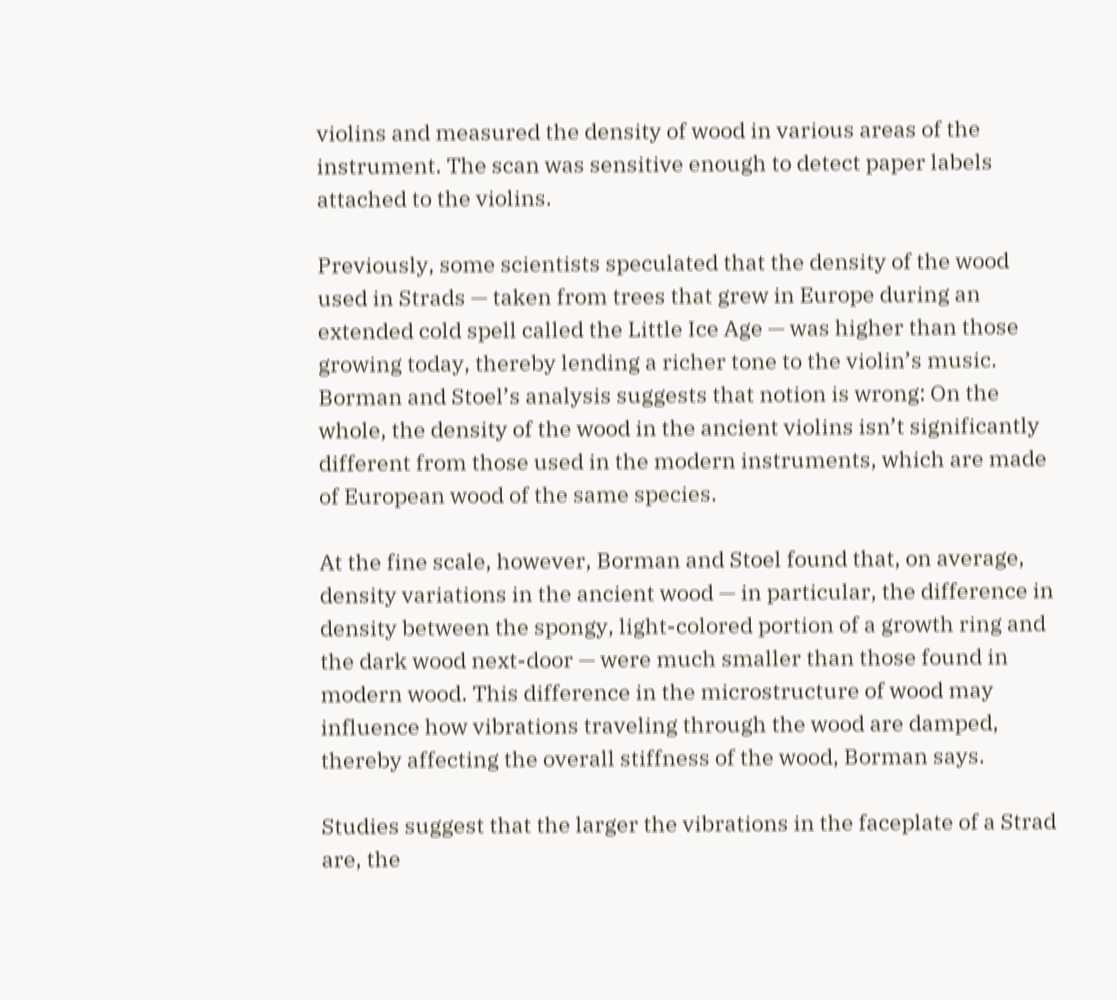violins and measured the density of wood in various areas of the instrument. The scan was sensitive enough to detect paper labels attached to the violins.

Previously, some scientists speculated that the density of the wood used in Strads — taken from trees that grew in Europe during an extended cold spell called the Little Ice Age — was higher than those growing today, thereby lending a richer tone to the violin’s music. Borman and Stoel’s analysis suggests that notion is wrong: On the whole, the density of the wood in the ancient violins isn’t significantly different from those used in the modern instruments, which are made of European wood of the same species.

At the fine scale, however, Borman and Stoel found that, on average, density variations in the ancient wood — in particular, the difference in density between the spongy, light-colored portion of a growth ring and the dark wood next-door — were much smaller than those found in modern wood. This difference in the microstructure of wood may influence how vibrations traveling through the wood are damped, thereby affecting the overall stiffness of the wood, Borman says.

Studies suggest that the larger the vibrations in the faceplate of a Strad are, the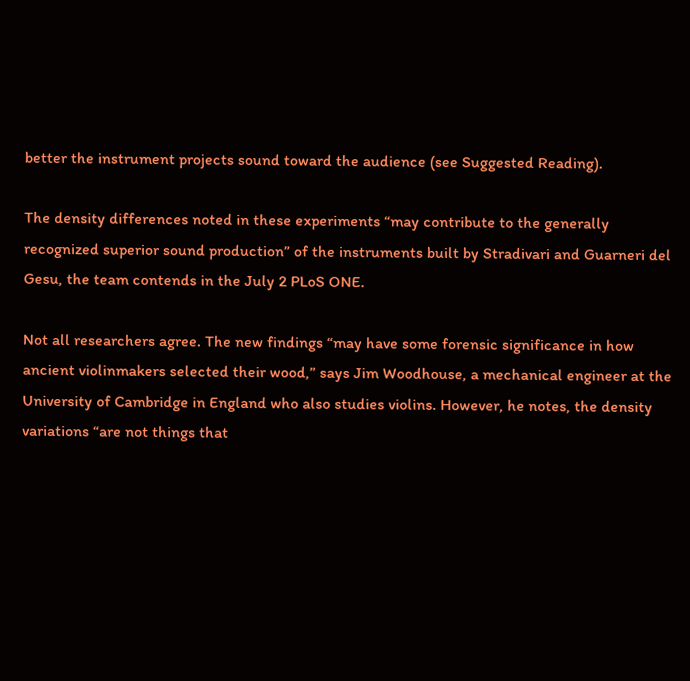better the instrument projects sound toward the audience (see Suggested Reading).

The density differences noted in these experiments “may contribute to the generally recognized superior sound production” of the instruments built by Stradivari and Guarneri del Gesu, the team contends in the July 2 PLoS ONE.

Not all researchers agree. The new findings “may have some forensic significance in how ancient violinmakers selected their wood,” says Jim Woodhouse, a mechanical engineer at the University of Cambridge in England who also studies violins. However, he notes, the density variations “are not things that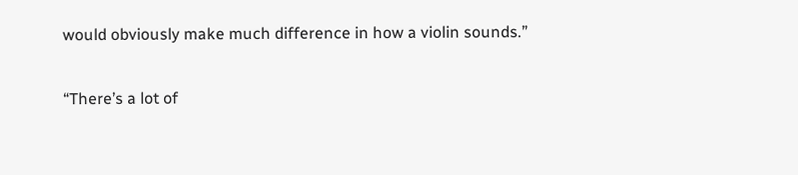would obviously make much difference in how a violin sounds.”

“There’s a lot of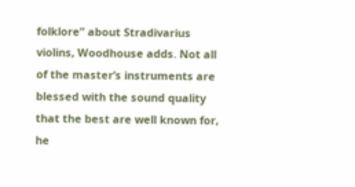folklore” about Stradivarius violins, Woodhouse adds. Not all of the master’s instruments are blessed with the sound quality that the best are well known for, he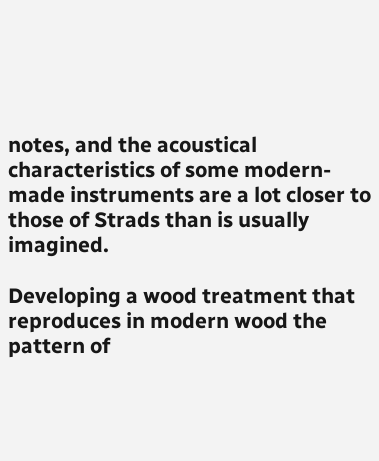notes, and the acoustical characteristics of some modern-made instruments are a lot closer to those of Strads than is usually imagined.

Developing a wood treatment that reproduces in modern wood the pattern of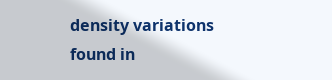density variations found in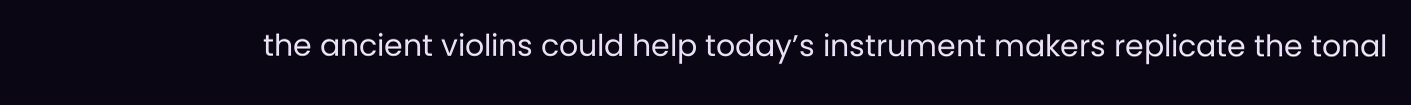the ancient violins could help today’s instrument makers replicate the tonal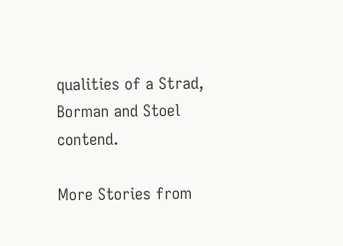qualities of a Strad, Borman and Stoel contend.

More Stories from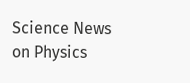Science News on Physics